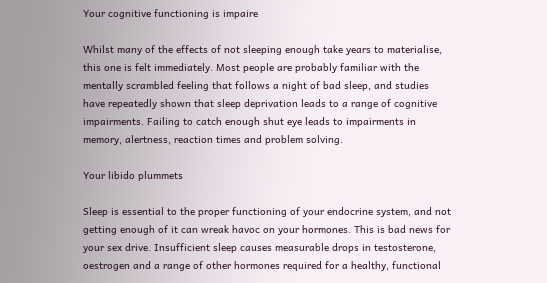Your cognitive functioning is impaire

Whilst many of the effects of not sleeping enough take years to materialise, this one is felt immediately. Most people are probably familiar with the mentally scrambled feeling that follows a night of bad sleep, and studies have repeatedly shown that sleep deprivation leads to a range of cognitive impairments. Failing to catch enough shut eye leads to impairments in memory, alertness, reaction times and problem solving.

Your libido plummets

Sleep is essential to the proper functioning of your endocrine system, and not getting enough of it can wreak havoc on your hormones. This is bad news for your sex drive. Insufficient sleep causes measurable drops in testosterone, oestrogen and a range of other hormones required for a healthy, functional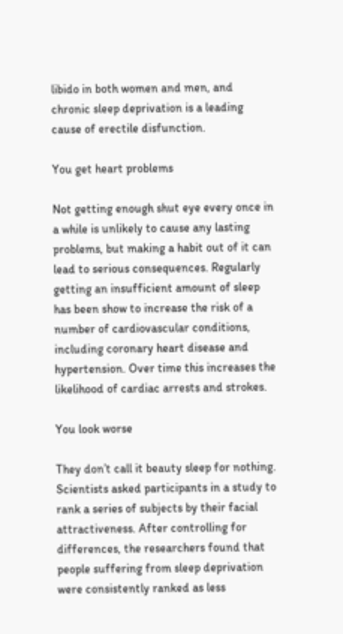libido in both women and men, and chronic sleep deprivation is a leading cause of erectile disfunction.

You get heart problems

Not getting enough shut eye every once in a while is unlikely to cause any lasting problems, but making a habit out of it can lead to serious consequences. Regularly getting an insufficient amount of sleep has been show to increase the risk of a number of cardiovascular conditions, including coronary heart disease and hypertension. Over time this increases the likelihood of cardiac arrests and strokes.

You look worse

They don’t call it beauty sleep for nothing. Scientists asked participants in a study to rank a series of subjects by their facial attractiveness. After controlling for differences, the researchers found that people suffering from sleep deprivation were consistently ranked as less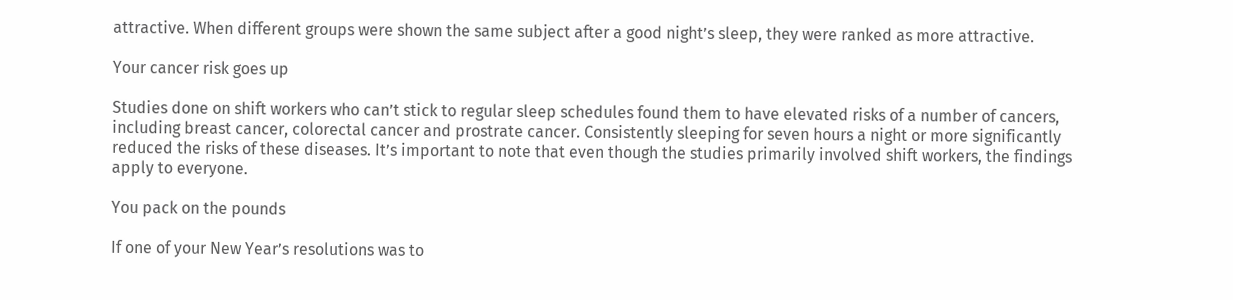attractive. When different groups were shown the same subject after a good night’s sleep, they were ranked as more attractive.

Your cancer risk goes up

Studies done on shift workers who can’t stick to regular sleep schedules found them to have elevated risks of a number of cancers, including breast cancer, colorectal cancer and prostrate cancer. Consistently sleeping for seven hours a night or more significantly reduced the risks of these diseases. It’s important to note that even though the studies primarily involved shift workers, the findings apply to everyone.

You pack on the pounds

If one of your New Year’s resolutions was to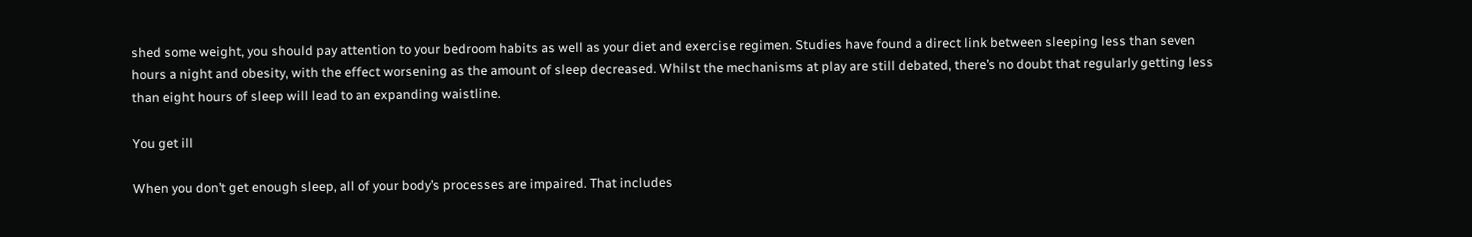shed some weight, you should pay attention to your bedroom habits as well as your diet and exercise regimen. Studies have found a direct link between sleeping less than seven hours a night and obesity, with the effect worsening as the amount of sleep decreased. Whilst the mechanisms at play are still debated, there’s no doubt that regularly getting less than eight hours of sleep will lead to an expanding waistline.

You get ill

When you don’t get enough sleep, all of your body’s processes are impaired. That includes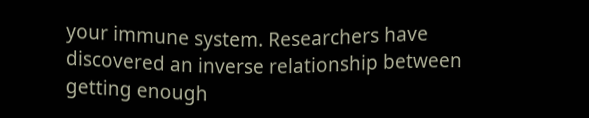your immune system. Researchers have discovered an inverse relationship between getting enough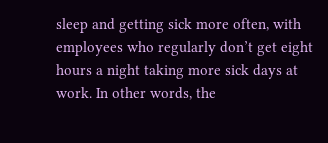sleep and getting sick more often, with employees who regularly don’t get eight hours a night taking more sick days at work. In other words, the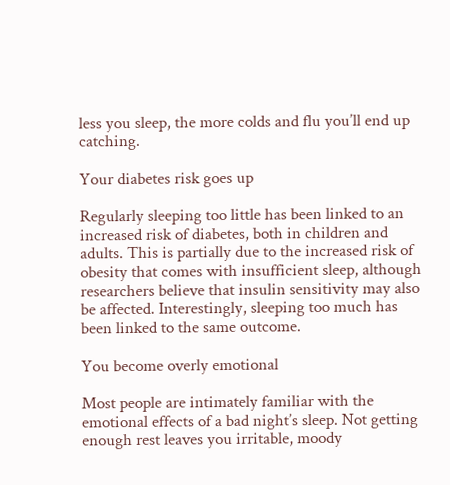less you sleep, the more colds and flu you’ll end up catching.

Your diabetes risk goes up

Regularly sleeping too little has been linked to an increased risk of diabetes, both in children and adults. This is partially due to the increased risk of obesity that comes with insufficient sleep, although researchers believe that insulin sensitivity may also be affected. Interestingly, sleeping too much has been linked to the same outcome.

You become overly emotional

Most people are intimately familiar with the emotional effects of a bad night’s sleep. Not getting enough rest leaves you irritable, moody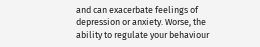and can exacerbate feelings of depression or anxiety. Worse, the ability to regulate your behaviour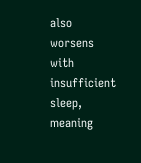also worsens with insufficient sleep, meaning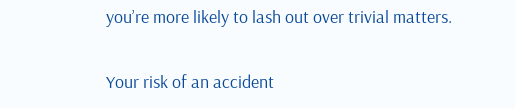you’re more likely to lash out over trivial matters.

Your risk of an accident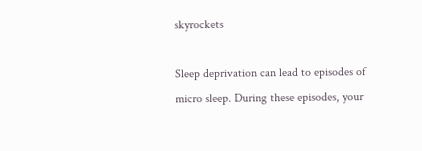skyrockets

Sleep deprivation can lead to episodes of micro sleep. During these episodes, your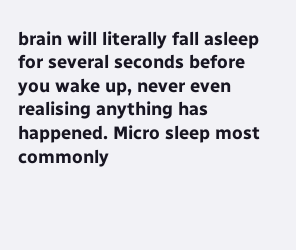brain will literally fall asleep for several seconds before you wake up, never even realising anything has happened. Micro sleep most commonly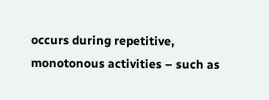occurs during repetitive, monotonous activities – such as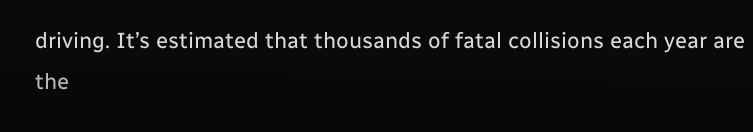driving. It’s estimated that thousands of fatal collisions each year are the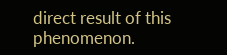direct result of this phenomenon.